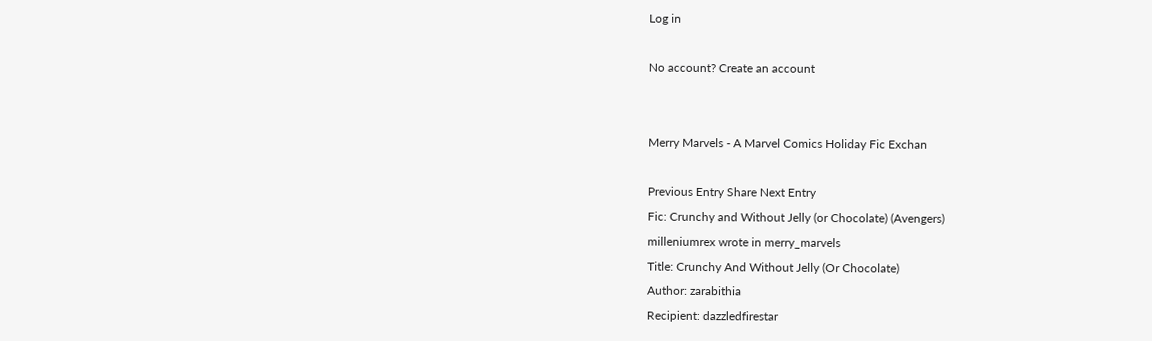Log in

No account? Create an account


Merry Marvels - A Marvel Comics Holiday Fic Exchan

Previous Entry Share Next Entry
Fic: Crunchy and Without Jelly (or Chocolate) (Avengers)
milleniumrex wrote in merry_marvels
Title: Crunchy And Without Jelly (Or Chocolate)
Author: zarabithia
Recipient: dazzledfirestar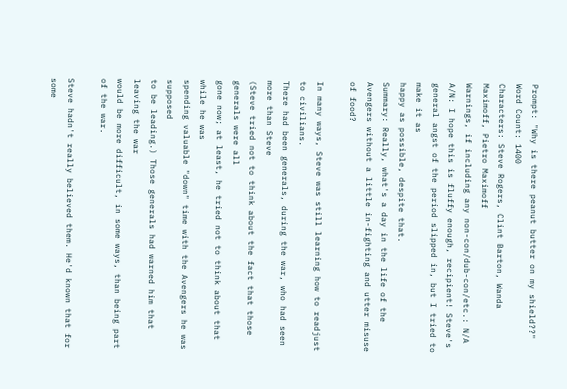Prompt: "Why is there peanut butter on my shield??"
Word Count: 1400
Characters: Steve Rogers, Clint Barton, Wanda
Maximoff, Pietro Maximoff
Warnings, if including any non-con/dub-con/etc.: N/A
A/N: I hope this is fluffy enough, recipient! Steve's
general angst of the period slipped in, but I tried to make it as
happy as possible, despite that.
Summary: Really, what's a day in the life of the
Avengers without a little in-fighting and utter misuse of food?

In many ways, Steve was still learning how to readjust to civilians.
There had been generals, during the war, who had seen more than Steve
(Steve tried not to think about the fact that those generals were all
gone now; at least, he tried not to think about that while he was
spending valuable "down" time with the Avengers he was supposed
to be leading.) Those generals had warned him that leaving the war
would be more difficult, in some ways, than being part of the war.

Steve hadn't really believed them. He'd known that for some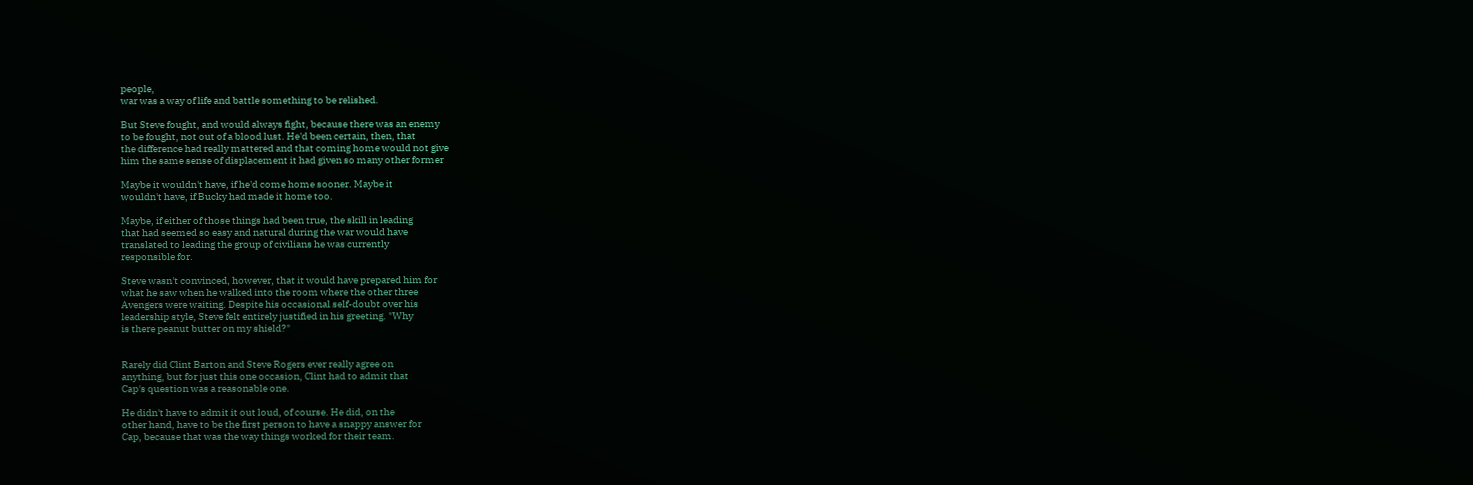people,
war was a way of life and battle something to be relished.

But Steve fought, and would always fight, because there was an enemy
to be fought, not out of a blood lust. He'd been certain, then, that
the difference had really mattered and that coming home would not give
him the same sense of displacement it had given so many other former

Maybe it wouldn't have, if he'd come home sooner. Maybe it
wouldn't have, if Bucky had made it home too.

Maybe, if either of those things had been true, the skill in leading
that had seemed so easy and natural during the war would have
translated to leading the group of civilians he was currently
responsible for.

Steve wasn't convinced, however, that it would have prepared him for
what he saw when he walked into the room where the other three
Avengers were waiting. Despite his occasional self-doubt over his
leadership style, Steve felt entirely justified in his greeting. "Why
is there peanut butter on my shield?"


Rarely did Clint Barton and Steve Rogers ever really agree on
anything, but for just this one occasion, Clint had to admit that
Cap's question was a reasonable one.

He didn't have to admit it out loud, of course. He did, on the
other hand, have to be the first person to have a snappy answer for
Cap, because that was the way things worked for their team.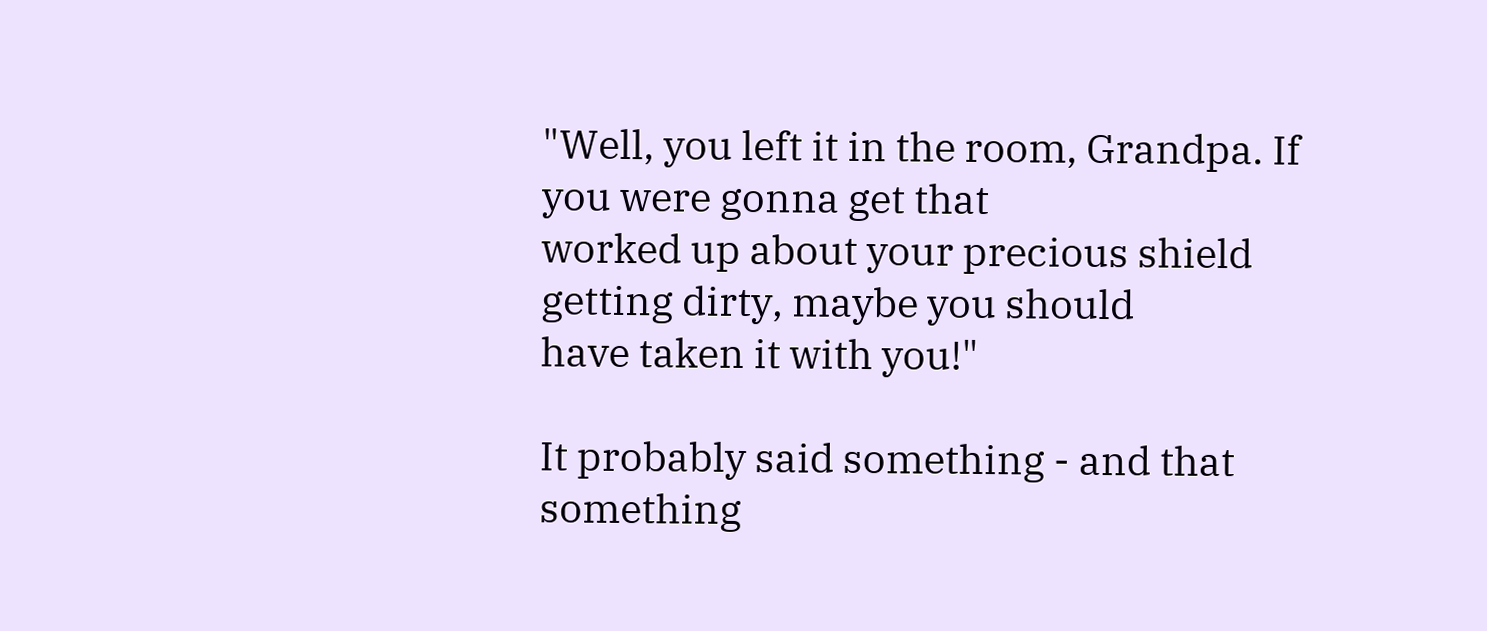"Well, you left it in the room, Grandpa. If you were gonna get that
worked up about your precious shield getting dirty, maybe you should
have taken it with you!"

It probably said something - and that something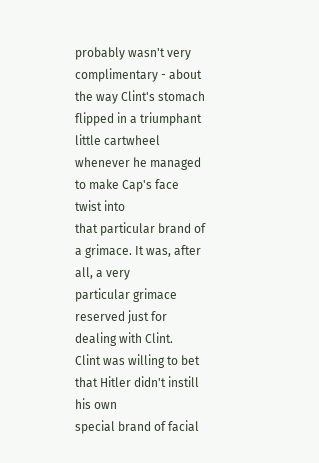probably wasn't very
complimentary - about the way Clint's stomach flipped in a triumphant
little cartwheel whenever he managed to make Cap's face twist into
that particular brand of a grimace. It was, after all, a very
particular grimace reserved just for dealing with Clint.
Clint was willing to bet that Hitler didn't instill his own
special brand of facial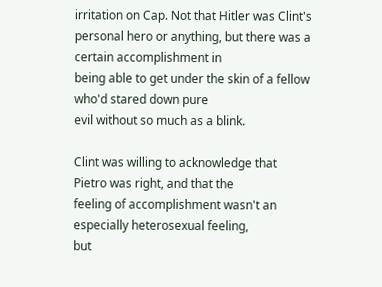irritation on Cap. Not that Hitler was Clint's
personal hero or anything, but there was a certain accomplishment in
being able to get under the skin of a fellow who'd stared down pure
evil without so much as a blink.

Clint was willing to acknowledge that Pietro was right, and that the
feeling of accomplishment wasn't an especially heterosexual feeling,
but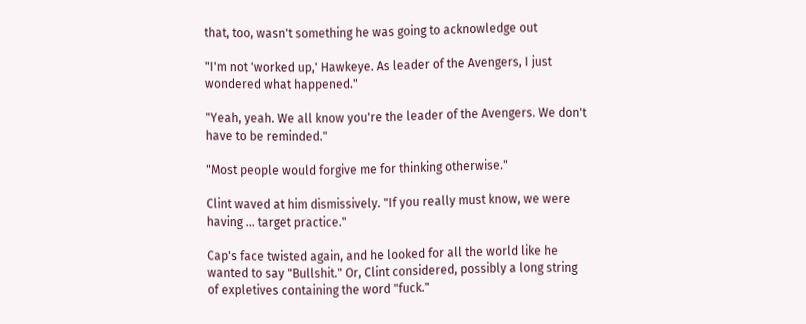that, too, wasn't something he was going to acknowledge out

"I'm not 'worked up,' Hawkeye. As leader of the Avengers, I just
wondered what happened."

"Yeah, yeah. We all know you're the leader of the Avengers. We don't
have to be reminded."

"Most people would forgive me for thinking otherwise."

Clint waved at him dismissively. "If you really must know, we were
having ... target practice."

Cap's face twisted again, and he looked for all the world like he
wanted to say "Bullshit." Or, Clint considered, possibly a long string
of expletives containing the word "fuck."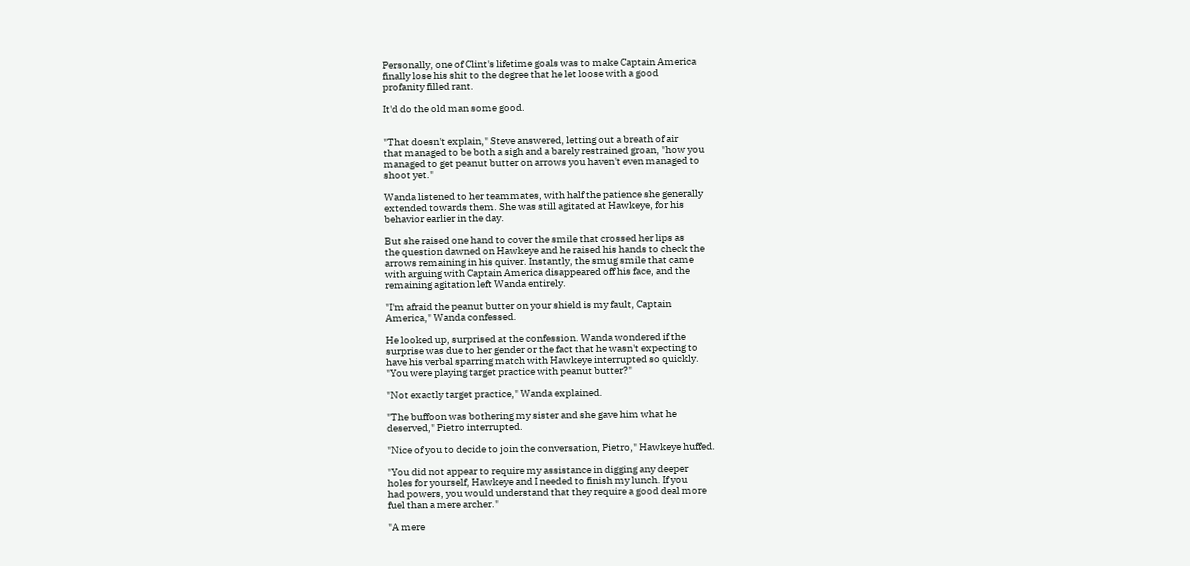Personally, one of Clint's lifetime goals was to make Captain America
finally lose his shit to the degree that he let loose with a good
profanity filled rant.

It'd do the old man some good.


"That doesn't explain," Steve answered, letting out a breath of air
that managed to be both a sigh and a barely restrained groan, "how you
managed to get peanut butter on arrows you haven't even managed to
shoot yet."

Wanda listened to her teammates, with half the patience she generally
extended towards them. She was still agitated at Hawkeye, for his
behavior earlier in the day.

But she raised one hand to cover the smile that crossed her lips as
the question dawned on Hawkeye and he raised his hands to check the
arrows remaining in his quiver. Instantly, the smug smile that came
with arguing with Captain America disappeared off his face, and the
remaining agitation left Wanda entirely.

"I'm afraid the peanut butter on your shield is my fault, Captain
America," Wanda confessed.

He looked up, surprised at the confession. Wanda wondered if the
surprise was due to her gender or the fact that he wasn't expecting to
have his verbal sparring match with Hawkeye interrupted so quickly.
"You were playing target practice with peanut butter?"

"Not exactly target practice," Wanda explained.

"The buffoon was bothering my sister and she gave him what he
deserved," Pietro interrupted.

"Nice of you to decide to join the conversation, Pietro," Hawkeye huffed.

"You did not appear to require my assistance in digging any deeper
holes for yourself, Hawkeye and I needed to finish my lunch. If you
had powers, you would understand that they require a good deal more
fuel than a mere archer."

"A mere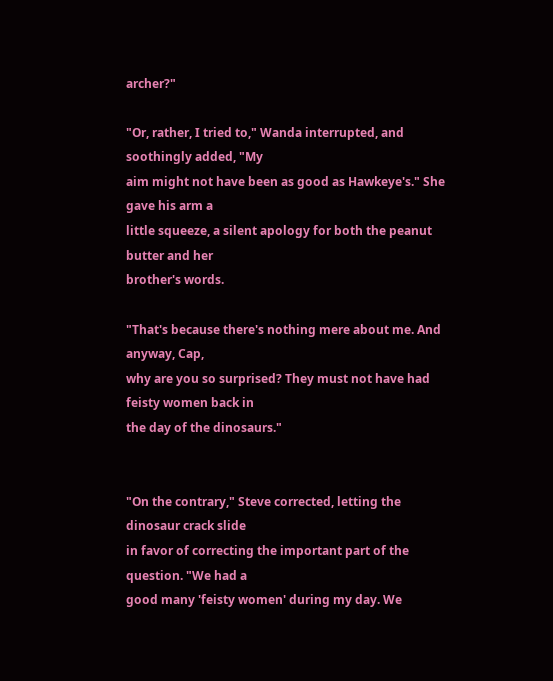archer?"

"Or, rather, I tried to," Wanda interrupted, and soothingly added, "My
aim might not have been as good as Hawkeye's." She gave his arm a
little squeeze, a silent apology for both the peanut butter and her
brother's words.

"That's because there's nothing mere about me. And anyway, Cap,
why are you so surprised? They must not have had feisty women back in
the day of the dinosaurs."


"On the contrary," Steve corrected, letting the dinosaur crack slide
in favor of correcting the important part of the question. "We had a
good many 'feisty women' during my day. We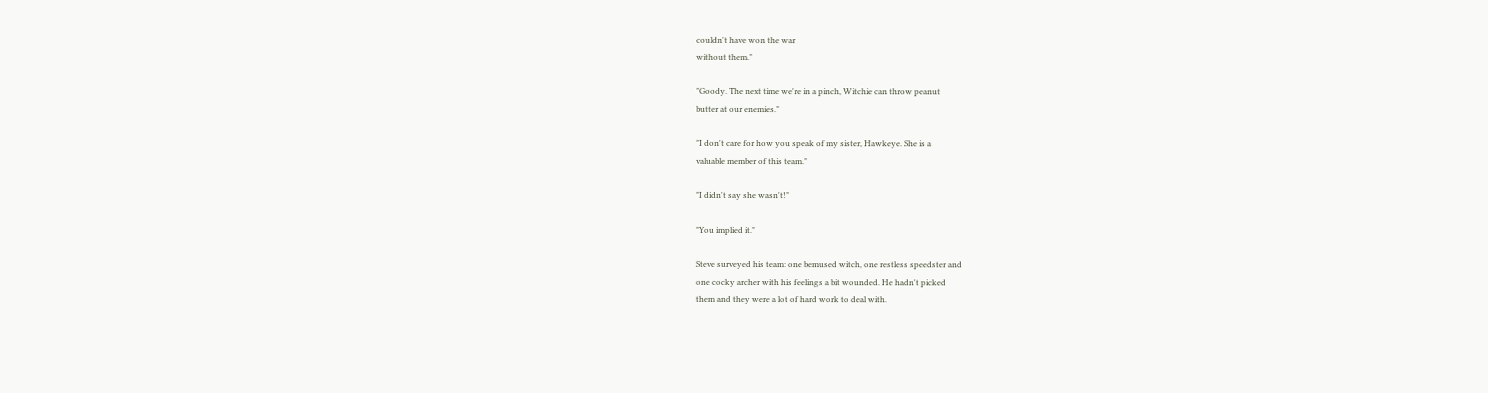couldn't have won the war
without them."

"Goody. The next time we're in a pinch, Witchie can throw peanut
butter at our enemies."

"I don't care for how you speak of my sister, Hawkeye. She is a
valuable member of this team."

"I didn't say she wasn't!"

"You implied it."

Steve surveyed his team: one bemused witch, one restless speedster and
one cocky archer with his feelings a bit wounded. He hadn't picked
them and they were a lot of hard work to deal with.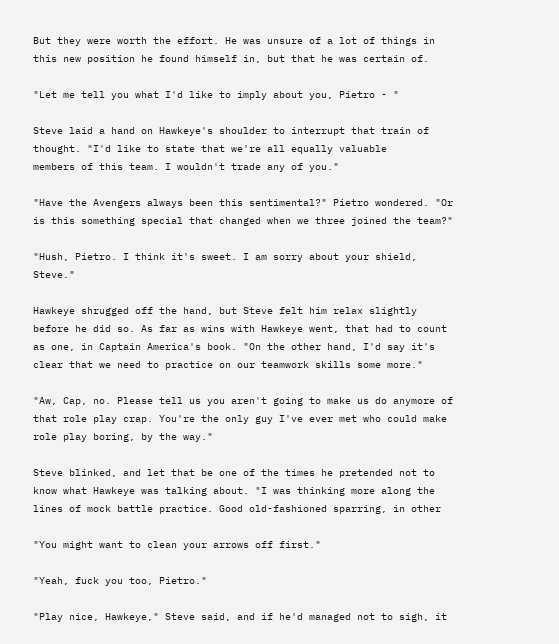But they were worth the effort. He was unsure of a lot of things in
this new position he found himself in, but that he was certain of.

"Let me tell you what I'd like to imply about you, Pietro - "

Steve laid a hand on Hawkeye's shoulder to interrupt that train of
thought. "I'd like to state that we're all equally valuable
members of this team. I wouldn't trade any of you."

"Have the Avengers always been this sentimental?" Pietro wondered. "Or
is this something special that changed when we three joined the team?"

"Hush, Pietro. I think it's sweet. I am sorry about your shield, Steve."

Hawkeye shrugged off the hand, but Steve felt him relax slightly
before he did so. As far as wins with Hawkeye went, that had to count
as one, in Captain America's book. "On the other hand, I'd say it's
clear that we need to practice on our teamwork skills some more."

"Aw, Cap, no. Please tell us you aren't going to make us do anymore of
that role play crap. You're the only guy I've ever met who could make
role play boring, by the way."

Steve blinked, and let that be one of the times he pretended not to
know what Hawkeye was talking about. "I was thinking more along the
lines of mock battle practice. Good old-fashioned sparring, in other

"You might want to clean your arrows off first."

"Yeah, fuck you too, Pietro."

"Play nice, Hawkeye," Steve said, and if he'd managed not to sigh, it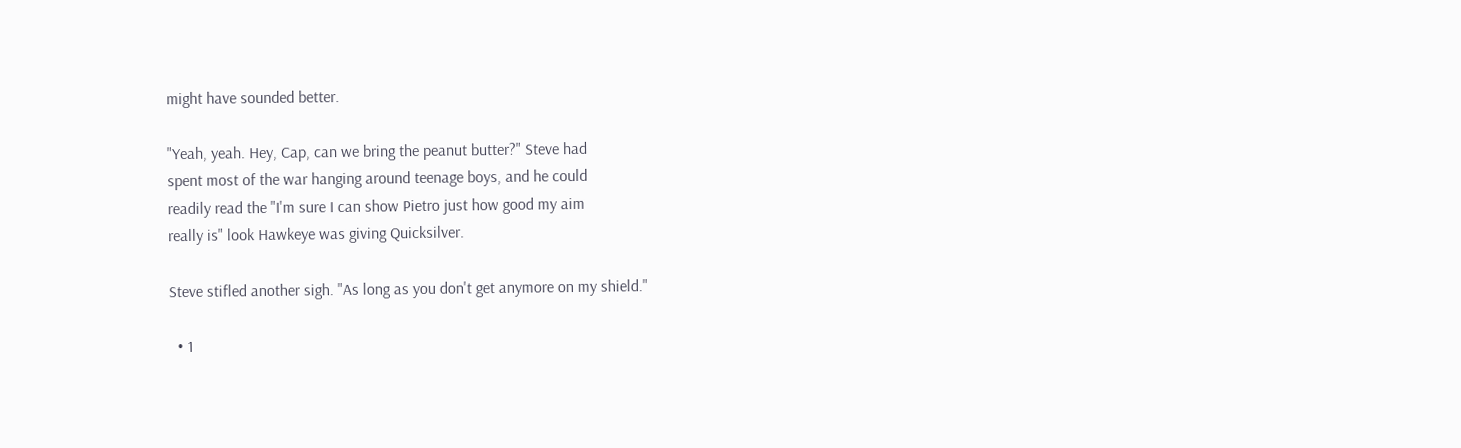might have sounded better.

"Yeah, yeah. Hey, Cap, can we bring the peanut butter?" Steve had
spent most of the war hanging around teenage boys, and he could
readily read the "I'm sure I can show Pietro just how good my aim
really is" look Hawkeye was giving Quicksilver.

Steve stifled another sigh. "As long as you don't get anymore on my shield."

  • 1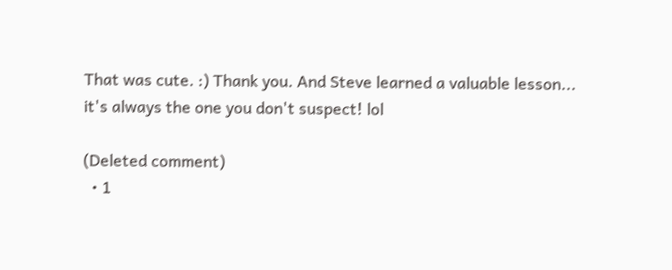That was cute. :) Thank you. And Steve learned a valuable lesson... it's always the one you don't suspect! lol

(Deleted comment)
  • 1